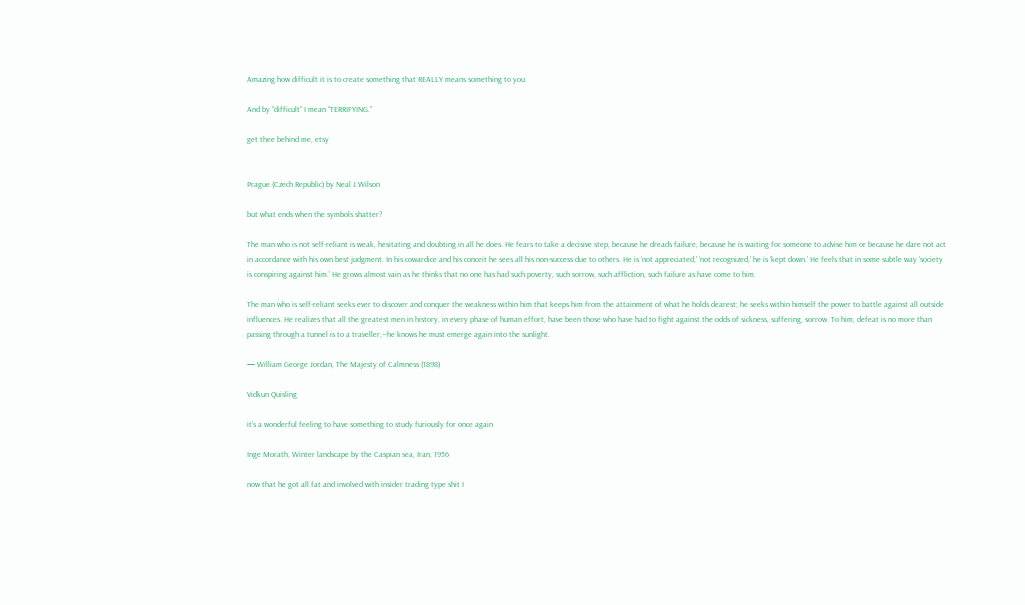Amazing how difficult it is to create something that REALLY means something to you.

And by “difficult” I mean “TERRIFYING.”

get thee behind me, etsy


Prague (Czech Republic) by Neal J.Wilson

but what ends when the symbols shatter?

The man who is not self-reliant is weak, hesitating and doubting in all he does. He fears to take a decisive step, because he dreads failure, because he is waiting for someone to advise him or because he dare not act in accordance with his own best judgment. In his cowardice and his conceit he sees all his non-success due to others. He is ‘not appreciated,’ ‘not recognized,’ he is ‘kept down.’ He feels that in some subtle way ‘society is conspiring against him.’ He grows almost vain as he thinks that no one has had such poverty, such sorrow, such affliction, such failure as have come to him.

The man who is self-reliant seeks ever to discover and conquer the weakness within him that keeps him from the attainment of what he holds dearest; he seeks within himself the power to battle against all outside influences. He realizes that all the greatest men in history, in every phase of human effort, have been those who have had to fight against the odds of sickness, suffering, sorrow. To him, defeat is no more than passing through a tunnel is to a traveller,―he knows he must emerge again into the sunlight.

— William George Jordan, The Majesty of Calmness (1898)

Vidkun Quisling

it’s a wonderful feeling to have something to study furiously for once again

Inge Morath, Winter landscape by the Caspian sea, Iran, 1956

now that he got all fat and involved with insider trading type shit I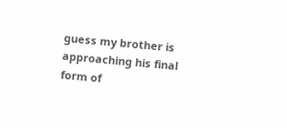guess my brother is approaching his final form of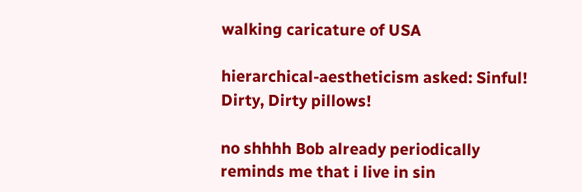walking caricature of USA

hierarchical-aestheticism asked: Sinful! Dirty, Dirty pillows!

no shhhh Bob already periodically reminds me that i live in sin